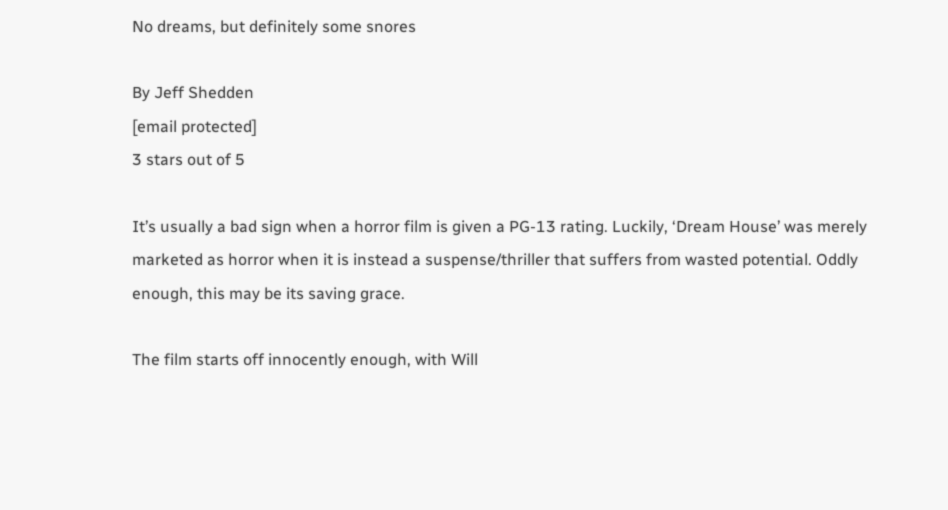No dreams, but definitely some snores

By Jeff Shedden
[email protected]
3 stars out of 5

It’s usually a bad sign when a horror film is given a PG-13 rating. Luckily, ‘Dream House’ was merely marketed as horror when it is instead a suspense/thriller that suffers from wasted potential. Oddly enough, this may be its saving grace.

The film starts off innocently enough, with Will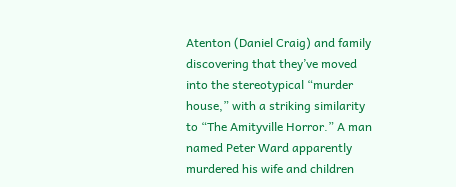Atenton (Daniel Craig) and family discovering that they’ve moved into the stereotypical “murder house,” with a striking similarity to “The Amityville Horror.” A man named Peter Ward apparently murdered his wife and children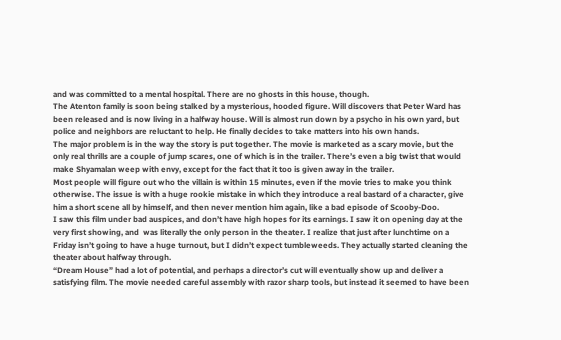and was committed to a mental hospital. There are no ghosts in this house, though.
The Atenton family is soon being stalked by a mysterious, hooded figure. Will discovers that Peter Ward has been released and is now living in a halfway house. Will is almost run down by a psycho in his own yard, but police and neighbors are reluctant to help. He finally decides to take matters into his own hands.
The major problem is in the way the story is put together. The movie is marketed as a scary movie, but the only real thrills are a couple of jump scares, one of which is in the trailer. There’s even a big twist that would make Shyamalan weep with envy, except for the fact that it too is given away in the trailer.
Most people will figure out who the villain is within 15 minutes, even if the movie tries to make you think otherwise. The issue is with a huge rookie mistake in which they introduce a real bastard of a character, give him a short scene all by himself, and then never mention him again, like a bad episode of Scooby-Doo.
I saw this film under bad auspices, and don’t have high hopes for its earnings. I saw it on opening day at the very first showing, and  was literally the only person in the theater. I realize that just after lunchtime on a Friday isn’t going to have a huge turnout, but I didn’t expect tumbleweeds. They actually started cleaning the theater about halfway through.
“Dream House” had a lot of potential, and perhaps a director’s cut will eventually show up and deliver a satisfying film. The movie needed careful assembly with razor sharp tools, but instead it seemed to have been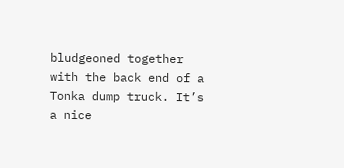bludgeoned together with the back end of a Tonka dump truck. It’s a nice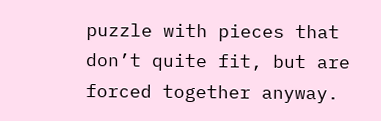puzzle with pieces that don’t quite fit, but are forced together anyway.